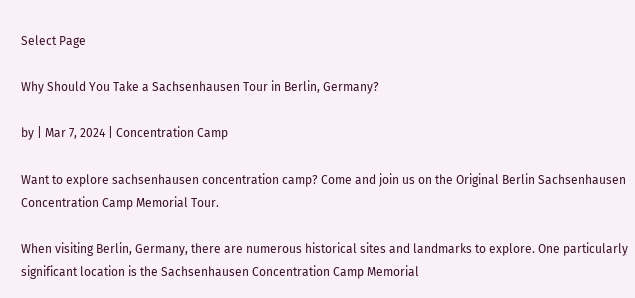Select Page

Why Should You Take a Sachsenhausen Tour in Berlin, Germany?

by | Mar 7, 2024 | Concentration Camp

Want to explore sachsenhausen concentration camp? Come and join us on the Original Berlin Sachsenhausen Concentration Camp Memorial Tour.

When visiting Berlin, Germany, there are numerous historical sites and landmarks to explore. One particularly significant location is the Sachsenhausen Concentration Camp Memorial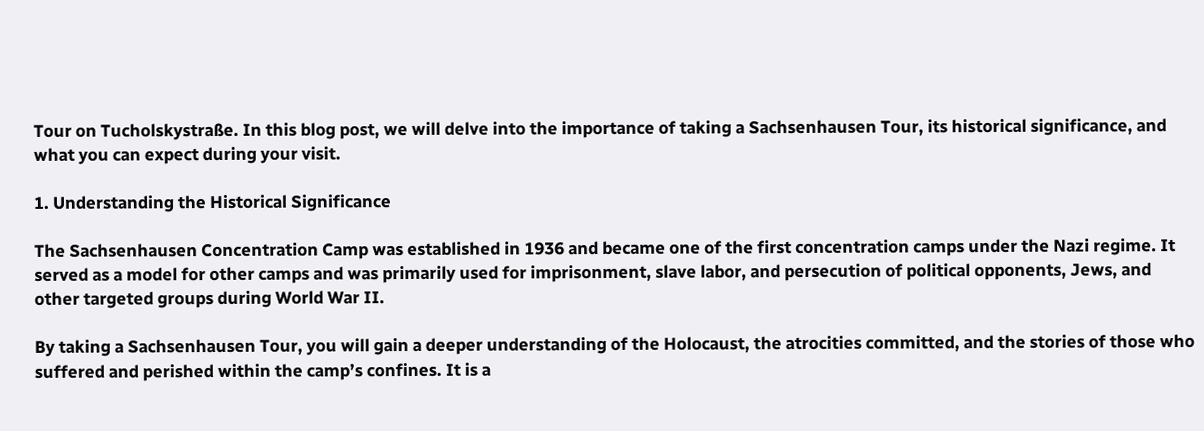Tour on Tucholskystraße. In this blog post, we will delve into the importance of taking a Sachsenhausen Tour, its historical significance, and what you can expect during your visit.

1. Understanding the Historical Significance

The Sachsenhausen Concentration Camp was established in 1936 and became one of the first concentration camps under the Nazi regime. It served as a model for other camps and was primarily used for imprisonment, slave labor, and persecution of political opponents, Jews, and other targeted groups during World War II.

By taking a Sachsenhausen Tour, you will gain a deeper understanding of the Holocaust, the atrocities committed, and the stories of those who suffered and perished within the camp’s confines. It is a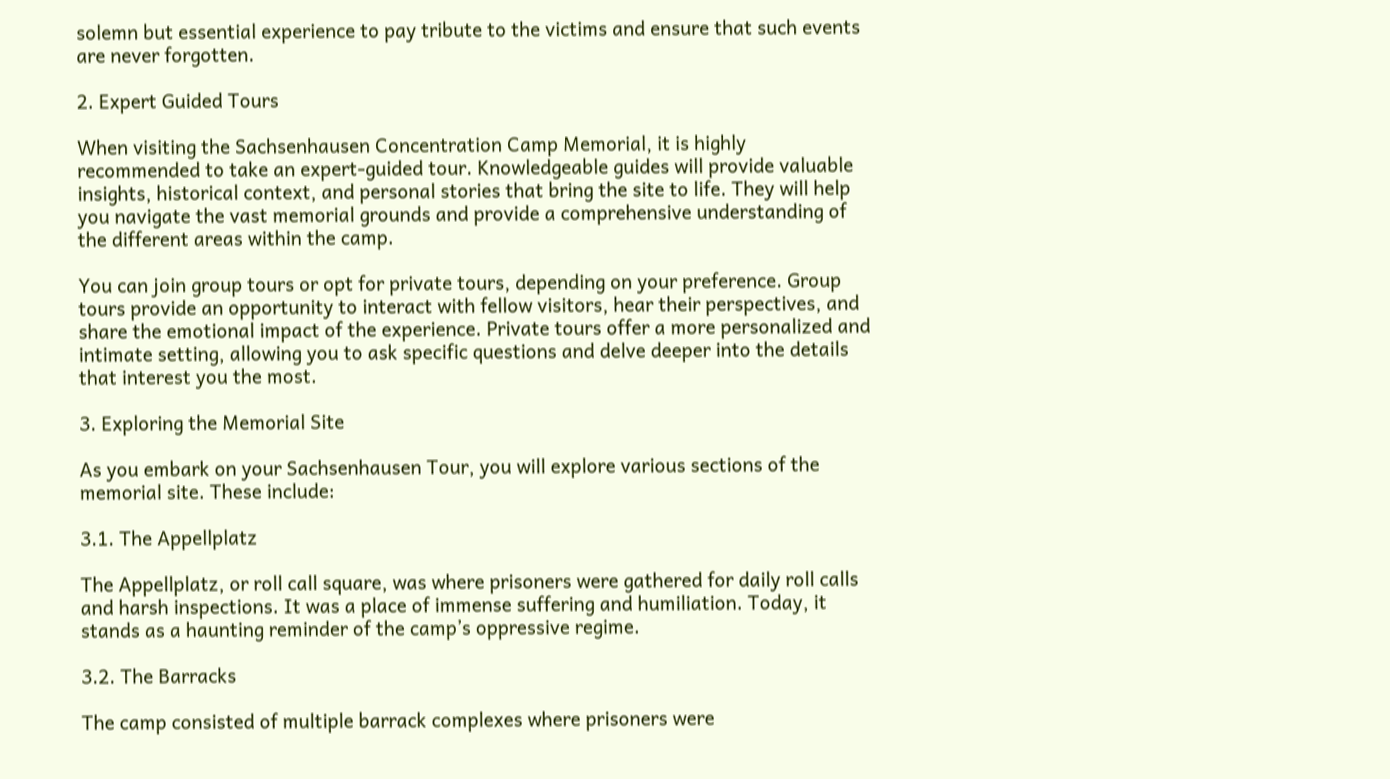solemn but essential experience to pay tribute to the victims and ensure that such events are never forgotten.

2. Expert Guided Tours

When visiting the Sachsenhausen Concentration Camp Memorial, it is highly recommended to take an expert-guided tour. Knowledgeable guides will provide valuable insights, historical context, and personal stories that bring the site to life. They will help you navigate the vast memorial grounds and provide a comprehensive understanding of the different areas within the camp.

You can join group tours or opt for private tours, depending on your preference. Group tours provide an opportunity to interact with fellow visitors, hear their perspectives, and share the emotional impact of the experience. Private tours offer a more personalized and intimate setting, allowing you to ask specific questions and delve deeper into the details that interest you the most.

3. Exploring the Memorial Site

As you embark on your Sachsenhausen Tour, you will explore various sections of the memorial site. These include:

3.1. The Appellplatz

The Appellplatz, or roll call square, was where prisoners were gathered for daily roll calls and harsh inspections. It was a place of immense suffering and humiliation. Today, it stands as a haunting reminder of the camp’s oppressive regime.

3.2. The Barracks

The camp consisted of multiple barrack complexes where prisoners were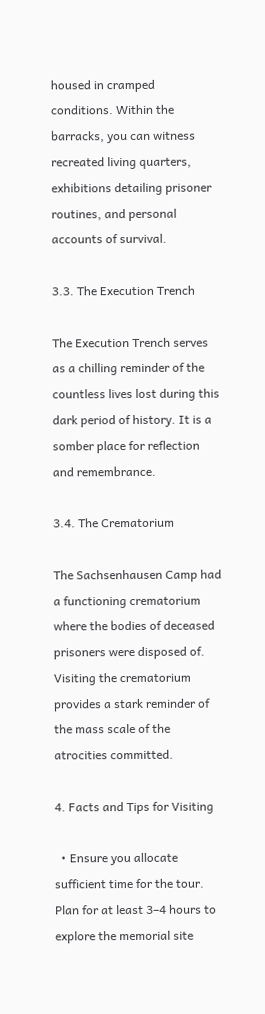housed in cramped conditions. Within the barracks, you can witness recreated living quarters, exhibitions detailing prisoner routines, and personal accounts of survival.

3.3. The Execution Trench

The Execution Trench serves as a chilling reminder of the countless lives lost during this dark period of history. It is a somber place for reflection and remembrance.

3.4. The Crematorium

The Sachsenhausen Camp had a functioning crematorium where the bodies of deceased prisoners were disposed of. Visiting the crematorium provides a stark reminder of the mass scale of the atrocities committed.

4. Facts and Tips for Visiting

  • Ensure you allocate sufficient time for the tour. Plan for at least 3–4 hours to explore the memorial site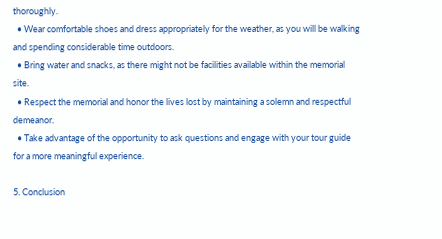thoroughly.
  • Wear comfortable shoes and dress appropriately for the weather, as you will be walking and spending considerable time outdoors.
  • Bring water and snacks, as there might not be facilities available within the memorial site.
  • Respect the memorial and honor the lives lost by maintaining a solemn and respectful demeanor.
  • Take advantage of the opportunity to ask questions and engage with your tour guide for a more meaningful experience.

5. Conclusion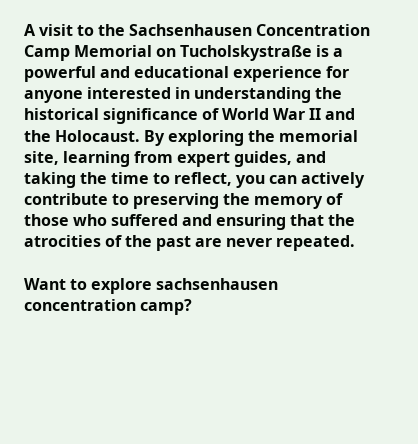A visit to the Sachsenhausen Concentration Camp Memorial on Tucholskystraße is a powerful and educational experience for anyone interested in understanding the historical significance of World War II and the Holocaust. By exploring the memorial site, learning from expert guides, and taking the time to reflect, you can actively contribute to preserving the memory of those who suffered and ensuring that the atrocities of the past are never repeated.

Want to explore sachsenhausen concentration camp?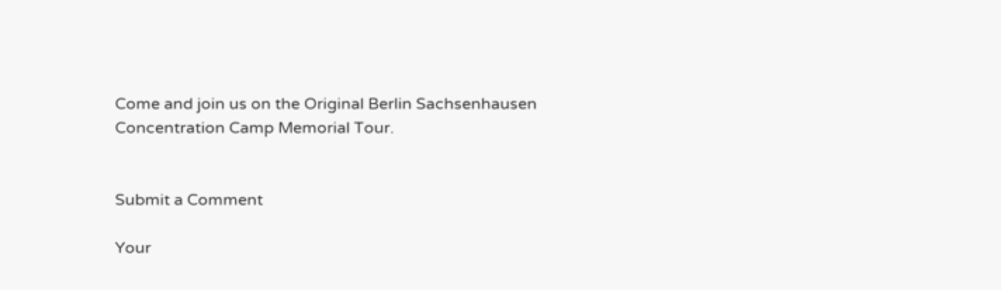Come and join us on the Original Berlin Sachsenhausen Concentration Camp Memorial Tour.


Submit a Comment

Your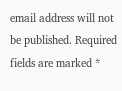email address will not be published. Required fields are marked *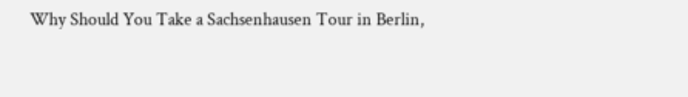Why Should You Take a Sachsenhausen Tour in Berlin,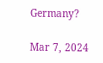Germany?

Mar 7, 2024